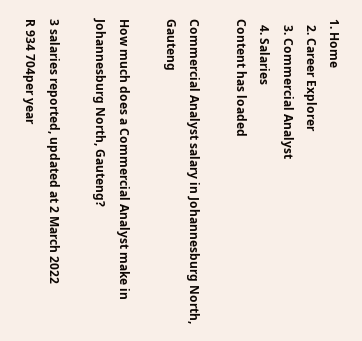1. Home
  2. Career Explorer
  3. Commercial Analyst
  4. Salaries
Content has loaded

Commercial Analyst salary in Johannesburg North, Gauteng

How much does a Commercial Analyst make in Johannesburg North, Gauteng?

3 salaries reported, updated at 2 March 2022
R 934 704per year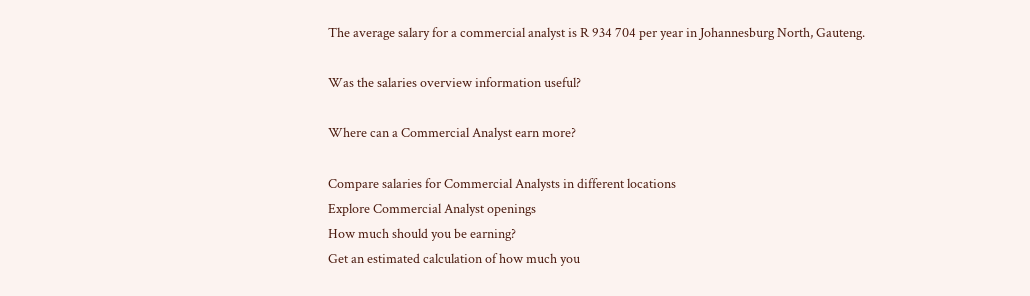The average salary for a commercial analyst is R 934 704 per year in Johannesburg North, Gauteng.

Was the salaries overview information useful?

Where can a Commercial Analyst earn more?

Compare salaries for Commercial Analysts in different locations
Explore Commercial Analyst openings
How much should you be earning?
Get an estimated calculation of how much you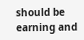should be earning and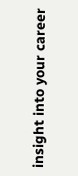insight into your career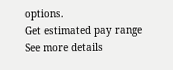options.
Get estimated pay range
See more details